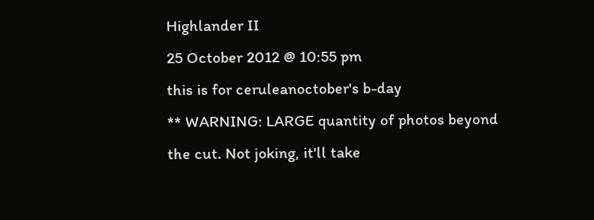Highlander II
25 October 2012 @ 10:55 pm
this is for ceruleanoctober's b-day
** WARNING: LARGE quantity of photos beyond the cut. Not joking, it'll take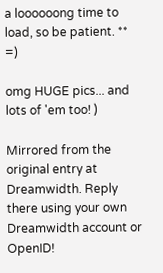a loooooong time to load, so be patient. ** =)

omg HUGE pics... and lots of 'em too! )

Mirrored from the original entry at Dreamwidth. Reply there using your own Dreamwidth account or OpenID!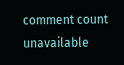comment count unavailable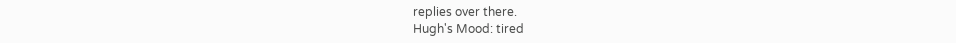replies over there.
Hugh's Mood: tired